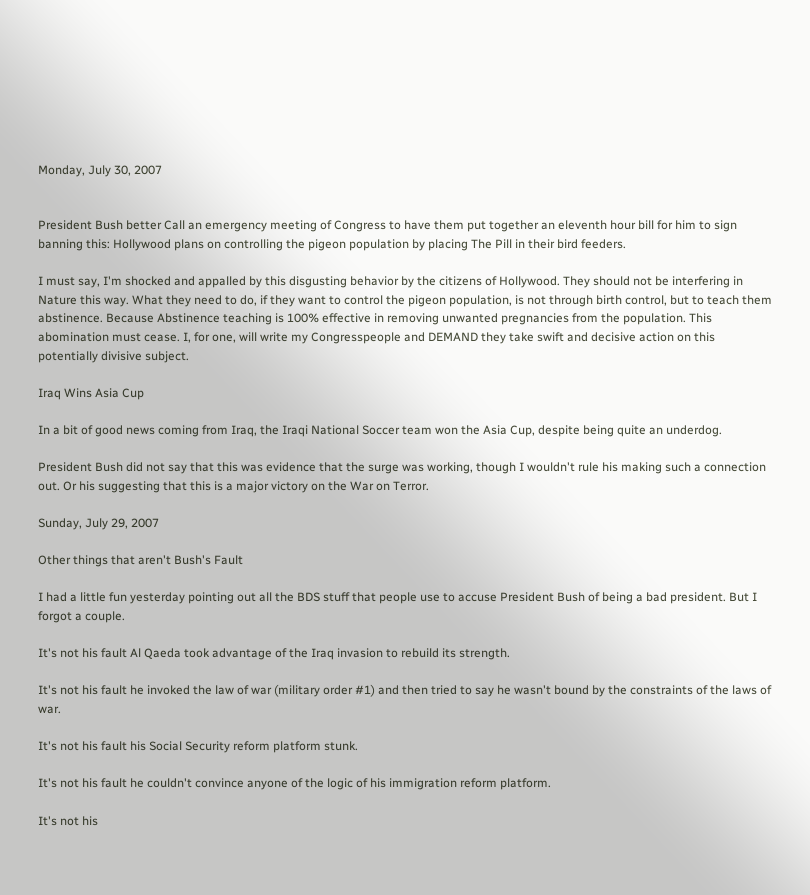Monday, July 30, 2007


President Bush better Call an emergency meeting of Congress to have them put together an eleventh hour bill for him to sign banning this: Hollywood plans on controlling the pigeon population by placing The Pill in their bird feeders.

I must say, I'm shocked and appalled by this disgusting behavior by the citizens of Hollywood. They should not be interfering in Nature this way. What they need to do, if they want to control the pigeon population, is not through birth control, but to teach them abstinence. Because Abstinence teaching is 100% effective in removing unwanted pregnancies from the population. This abomination must cease. I, for one, will write my Congresspeople and DEMAND they take swift and decisive action on this potentially divisive subject.

Iraq Wins Asia Cup

In a bit of good news coming from Iraq, the Iraqi National Soccer team won the Asia Cup, despite being quite an underdog.

President Bush did not say that this was evidence that the surge was working, though I wouldn't rule his making such a connection out. Or his suggesting that this is a major victory on the War on Terror.

Sunday, July 29, 2007

Other things that aren't Bush's Fault

I had a little fun yesterday pointing out all the BDS stuff that people use to accuse President Bush of being a bad president. But I forgot a couple.

It's not his fault Al Qaeda took advantage of the Iraq invasion to rebuild its strength.

It's not his fault he invoked the law of war (military order #1) and then tried to say he wasn't bound by the constraints of the laws of war.

It's not his fault his Social Security reform platform stunk.

It's not his fault he couldn't convince anyone of the logic of his immigration reform platform.

It's not his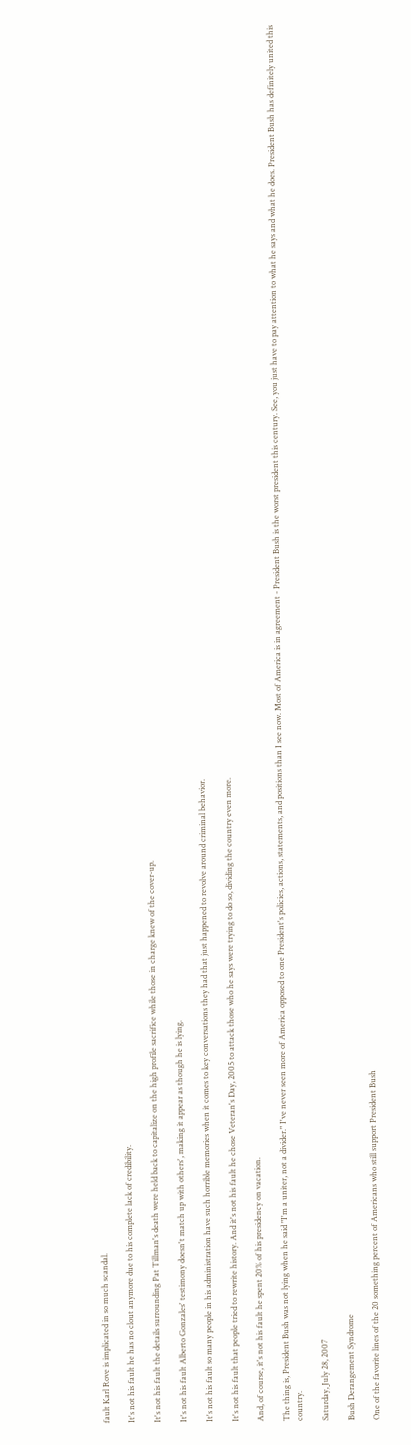fault Karl Rove is implicated in so much scandal.

It's not his fault he has no clout anymore due to his complete lack of credibility.

It's not his fault the details surrounding Pat Tillman's death were held back to capitalize on the high profile sacrifice while those in charge knew of the cover-up.

It's not his fault Alberto Gonzales' testimony doesn't match up with others', making it appear as though he is lying.

It's not his fault so many people in his administration have such horrible memories when it comes to key conversations they had that just happened to revolve around criminal behavior.

It's not his fault that people tried to rewrite history. And it's not his fault he chose Veteran's Day, 2005 to attack those who he says were trying to do so, dividing the country even more.

And, of course, it's not his fault he spent 20% of his presidency on vacation.

The thing is, President Bush was not lying when he said "I'm a uniter, not a divider." I've never seen more of America opposed to one President's policies, actions, statements, and positions than I see now. Most of America is in agreement - President Bush is the worst president this century. See, you just have to pay attention to what he says and what he does. President Bush has definitely united this country.

Saturday, July 28, 2007

Bush Derangement Syndrome

One of the favorite lines of the 20 something percent of Americans who still support President Bush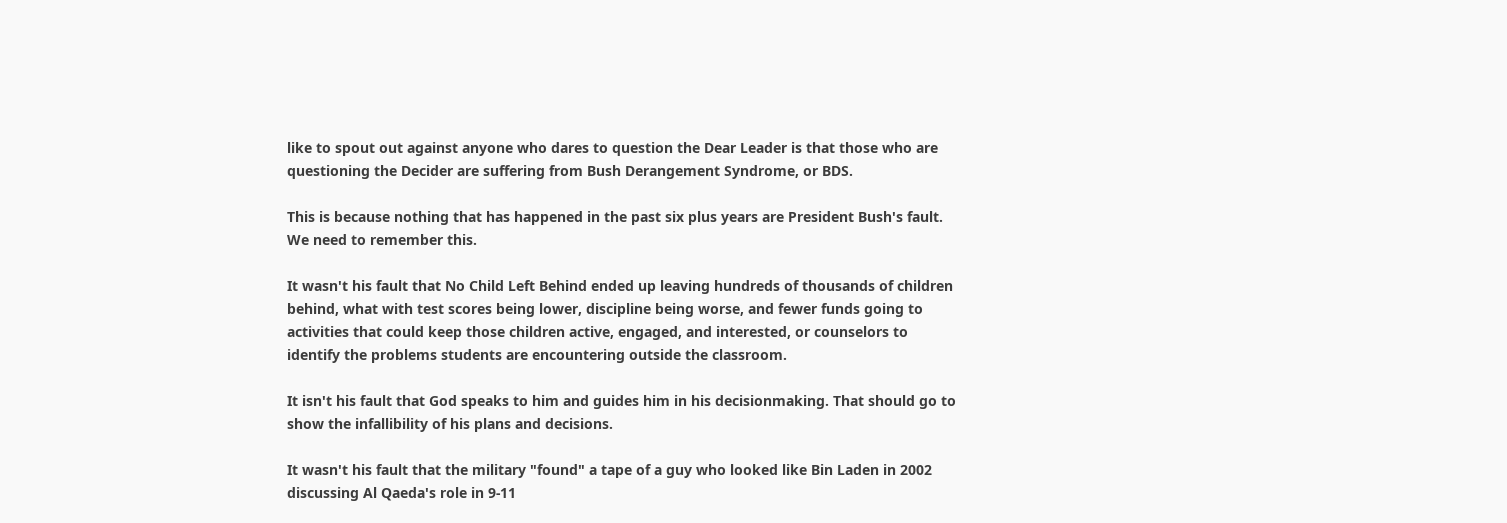like to spout out against anyone who dares to question the Dear Leader is that those who are questioning the Decider are suffering from Bush Derangement Syndrome, or BDS.

This is because nothing that has happened in the past six plus years are President Bush's fault. We need to remember this.

It wasn't his fault that No Child Left Behind ended up leaving hundreds of thousands of children behind, what with test scores being lower, discipline being worse, and fewer funds going to activities that could keep those children active, engaged, and interested, or counselors to identify the problems students are encountering outside the classroom.

It isn't his fault that God speaks to him and guides him in his decisionmaking. That should go to show the infallibility of his plans and decisions.

It wasn't his fault that the military "found" a tape of a guy who looked like Bin Laden in 2002 discussing Al Qaeda's role in 9-11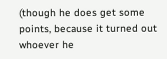(though he does get some points, because it turned out whoever he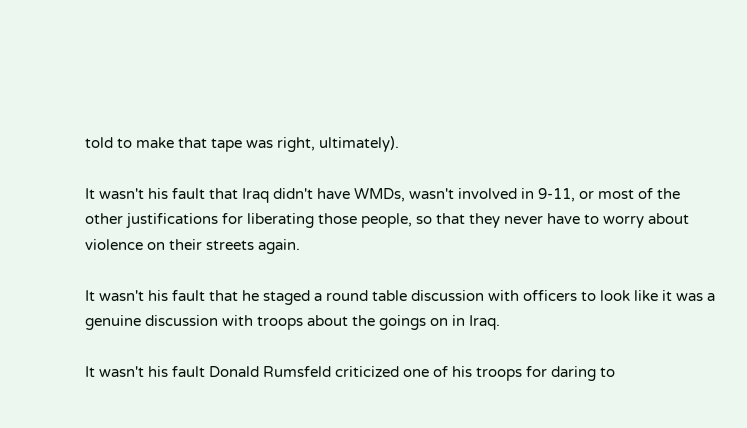told to make that tape was right, ultimately).

It wasn't his fault that Iraq didn't have WMDs, wasn't involved in 9-11, or most of the other justifications for liberating those people, so that they never have to worry about violence on their streets again.

It wasn't his fault that he staged a round table discussion with officers to look like it was a genuine discussion with troops about the goings on in Iraq.

It wasn't his fault Donald Rumsfeld criticized one of his troops for daring to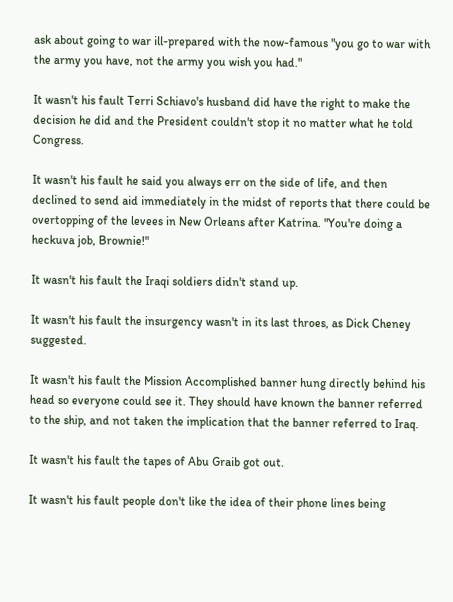ask about going to war ill-prepared with the now-famous "you go to war with the army you have, not the army you wish you had."

It wasn't his fault Terri Schiavo's husband did have the right to make the decision he did and the President couldn't stop it no matter what he told Congress.

It wasn't his fault he said you always err on the side of life, and then declined to send aid immediately in the midst of reports that there could be overtopping of the levees in New Orleans after Katrina. "You're doing a heckuva job, Brownie!"

It wasn't his fault the Iraqi soldiers didn't stand up.

It wasn't his fault the insurgency wasn't in its last throes, as Dick Cheney suggested.

It wasn't his fault the Mission Accomplished banner hung directly behind his head so everyone could see it. They should have known the banner referred to the ship, and not taken the implication that the banner referred to Iraq.

It wasn't his fault the tapes of Abu Graib got out.

It wasn't his fault people don't like the idea of their phone lines being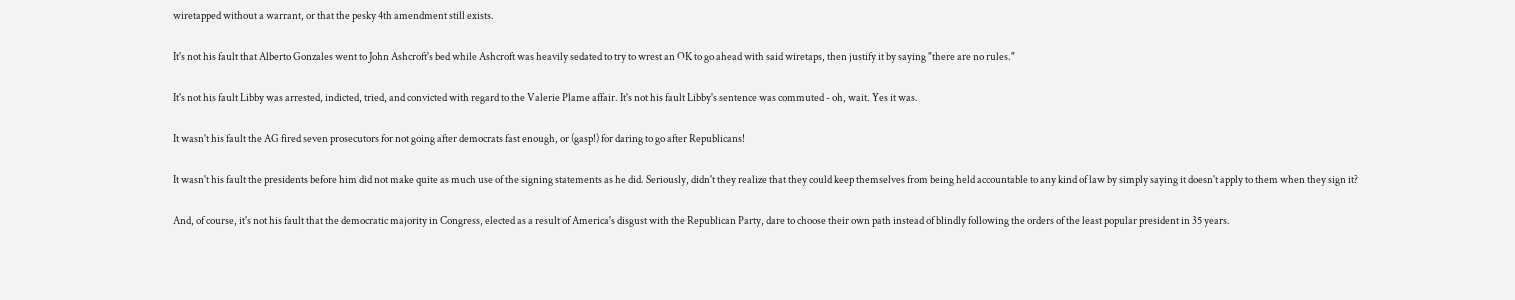wiretapped without a warrant, or that the pesky 4th amendment still exists.

It's not his fault that Alberto Gonzales went to John Ashcroft's bed while Ashcroft was heavily sedated to try to wrest an OK to go ahead with said wiretaps, then justify it by saying "there are no rules."

It's not his fault Libby was arrested, indicted, tried, and convicted with regard to the Valerie Plame affair. It's not his fault Libby's sentence was commuted - oh, wait. Yes it was.

It wasn't his fault the AG fired seven prosecutors for not going after democrats fast enough, or (gasp!) for daring to go after Republicans!

It wasn't his fault the presidents before him did not make quite as much use of the signing statements as he did. Seriously, didn't they realize that they could keep themselves from being held accountable to any kind of law by simply saying it doesn't apply to them when they sign it?

And, of course, it's not his fault that the democratic majority in Congress, elected as a result of America's disgust with the Republican Party, dare to choose their own path instead of blindly following the orders of the least popular president in 35 years.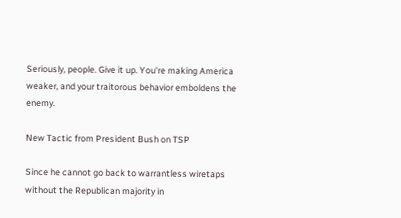Seriously, people. Give it up. You're making America weaker, and your traitorous behavior emboldens the enemy.

New Tactic from President Bush on TSP

Since he cannot go back to warrantless wiretaps without the Republican majority in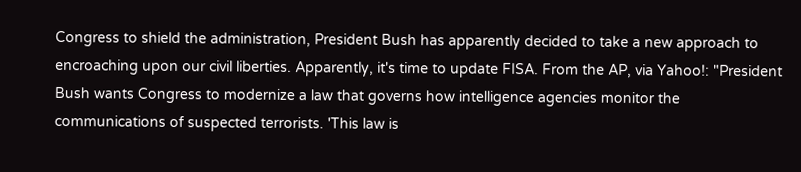Congress to shield the administration, President Bush has apparently decided to take a new approach to encroaching upon our civil liberties. Apparently, it's time to update FISA. From the AP, via Yahoo!: "President Bush wants Congress to modernize a law that governs how intelligence agencies monitor the communications of suspected terrorists. 'This law is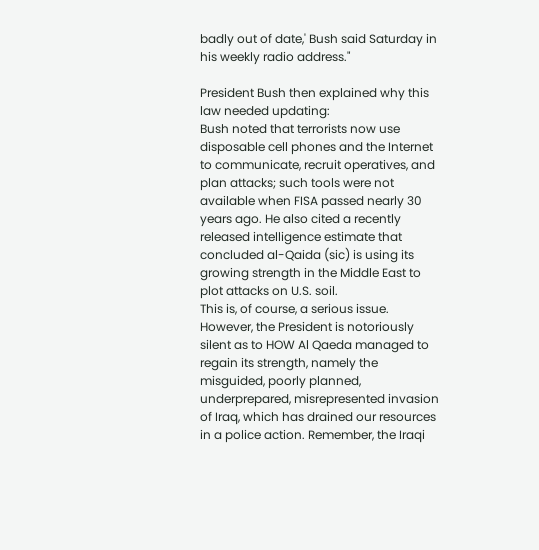badly out of date,' Bush said Saturday in his weekly radio address."

President Bush then explained why this law needed updating:
Bush noted that terrorists now use disposable cell phones and the Internet to communicate, recruit operatives, and plan attacks; such tools were not available when FISA passed nearly 30 years ago. He also cited a recently released intelligence estimate that concluded al-Qaida (sic) is using its growing strength in the Middle East to plot attacks on U.S. soil.
This is, of course, a serious issue. However, the President is notoriously silent as to HOW Al Qaeda managed to regain its strength, namely the misguided, poorly planned, underprepared, misrepresented invasion of Iraq, which has drained our resources in a police action. Remember, the Iraqi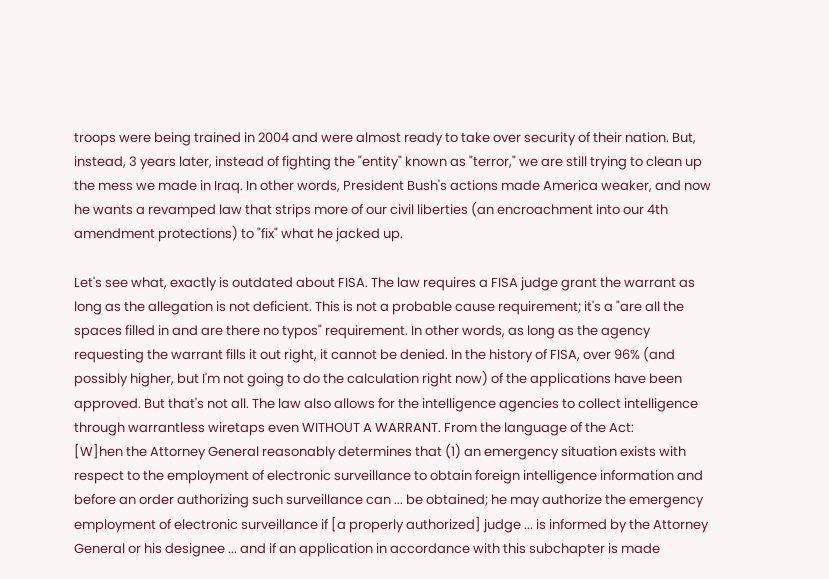troops were being trained in 2004 and were almost ready to take over security of their nation. But, instead, 3 years later, instead of fighting the "entity" known as "terror," we are still trying to clean up the mess we made in Iraq. In other words, President Bush's actions made America weaker, and now he wants a revamped law that strips more of our civil liberties (an encroachment into our 4th amendment protections) to "fix" what he jacked up.

Let's see what, exactly is outdated about FISA. The law requires a FISA judge grant the warrant as long as the allegation is not deficient. This is not a probable cause requirement; it's a "are all the spaces filled in and are there no typos" requirement. In other words, as long as the agency requesting the warrant fills it out right, it cannot be denied. In the history of FISA, over 96% (and possibly higher, but I'm not going to do the calculation right now) of the applications have been approved. But that's not all. The law also allows for the intelligence agencies to collect intelligence through warrantless wiretaps even WITHOUT A WARRANT. From the language of the Act:
[W]hen the Attorney General reasonably determines that (1) an emergency situation exists with respect to the employment of electronic surveillance to obtain foreign intelligence information and before an order authorizing such surveillance can ... be obtained; he may authorize the emergency employment of electronic surveillance if [a properly authorized] judge ... is informed by the Attorney General or his designee ... and if an application in accordance with this subchapter is made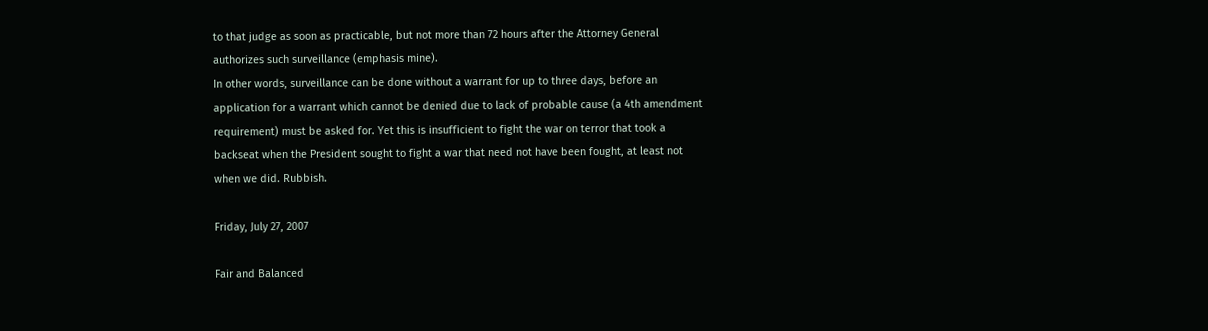to that judge as soon as practicable, but not more than 72 hours after the Attorney General authorizes such surveillance (emphasis mine).
In other words, surveillance can be done without a warrant for up to three days, before an application for a warrant which cannot be denied due to lack of probable cause (a 4th amendment requirement) must be asked for. Yet this is insufficient to fight the war on terror that took a backseat when the President sought to fight a war that need not have been fought, at least not when we did. Rubbish.

Friday, July 27, 2007

Fair and Balanced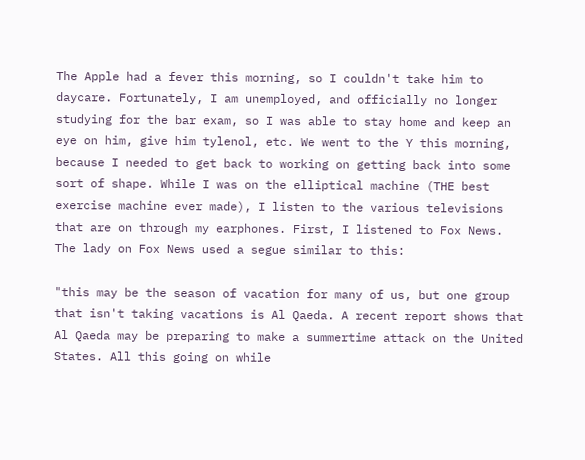The Apple had a fever this morning, so I couldn't take him to daycare. Fortunately, I am unemployed, and officially no longer studying for the bar exam, so I was able to stay home and keep an eye on him, give him tylenol, etc. We went to the Y this morning, because I needed to get back to working on getting back into some sort of shape. While I was on the elliptical machine (THE best exercise machine ever made), I listen to the various televisions that are on through my earphones. First, I listened to Fox News. The lady on Fox News used a segue similar to this:

"this may be the season of vacation for many of us, but one group that isn't taking vacations is Al Qaeda. A recent report shows that Al Qaeda may be preparing to make a summertime attack on the United States. All this going on while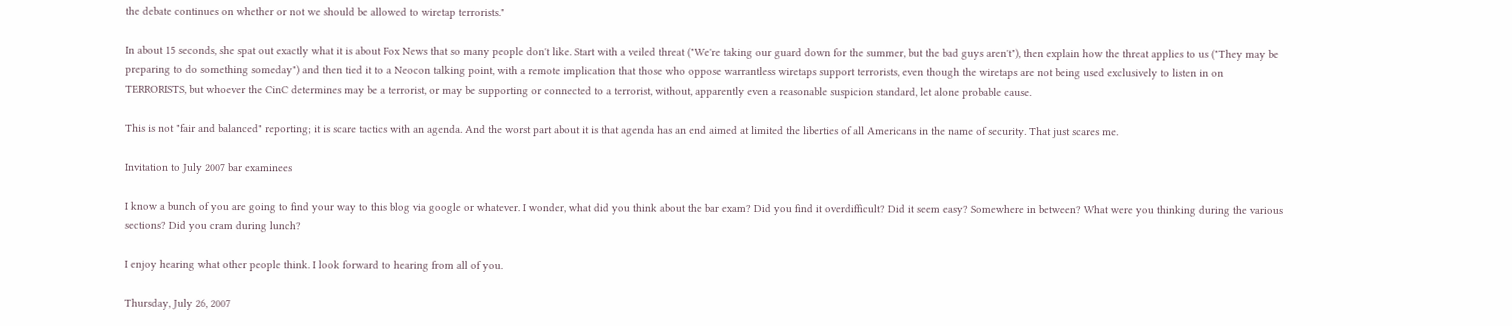the debate continues on whether or not we should be allowed to wiretap terrorists."

In about 15 seconds, she spat out exactly what it is about Fox News that so many people don't like. Start with a veiled threat ("We're taking our guard down for the summer, but the bad guys aren't"), then explain how the threat applies to us ("They may be preparing to do something someday") and then tied it to a Neocon talking point, with a remote implication that those who oppose warrantless wiretaps support terrorists, even though the wiretaps are not being used exclusively to listen in on TERRORISTS, but whoever the CinC determines may be a terrorist, or may be supporting or connected to a terrorist, without, apparently even a reasonable suspicion standard, let alone probable cause.

This is not "fair and balanced" reporting; it is scare tactics with an agenda. And the worst part about it is that agenda has an end aimed at limited the liberties of all Americans in the name of security. That just scares me.

Invitation to July 2007 bar examinees

I know a bunch of you are going to find your way to this blog via google or whatever. I wonder, what did you think about the bar exam? Did you find it overdifficult? Did it seem easy? Somewhere in between? What were you thinking during the various sections? Did you cram during lunch?

I enjoy hearing what other people think. I look forward to hearing from all of you.

Thursday, July 26, 2007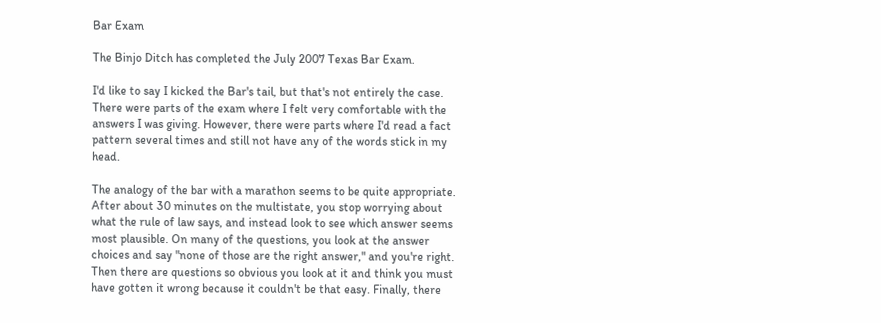Bar Exam

The Binjo Ditch has completed the July 2007 Texas Bar Exam.

I'd like to say I kicked the Bar's tail, but that's not entirely the case. There were parts of the exam where I felt very comfortable with the answers I was giving. However, there were parts where I'd read a fact pattern several times and still not have any of the words stick in my head.

The analogy of the bar with a marathon seems to be quite appropriate. After about 30 minutes on the multistate, you stop worrying about what the rule of law says, and instead look to see which answer seems most plausible. On many of the questions, you look at the answer choices and say "none of those are the right answer," and you're right. Then there are questions so obvious you look at it and think you must have gotten it wrong because it couldn't be that easy. Finally, there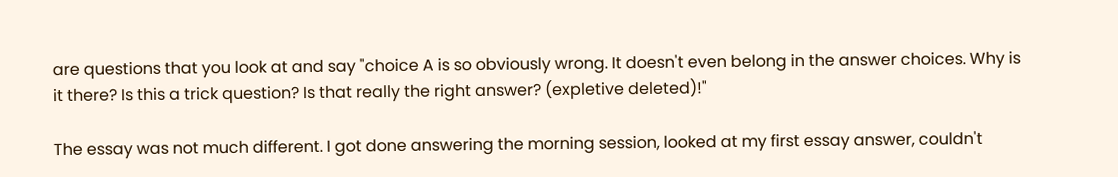are questions that you look at and say "choice A is so obviously wrong. It doesn't even belong in the answer choices. Why is it there? Is this a trick question? Is that really the right answer? (expletive deleted)!"

The essay was not much different. I got done answering the morning session, looked at my first essay answer, couldn't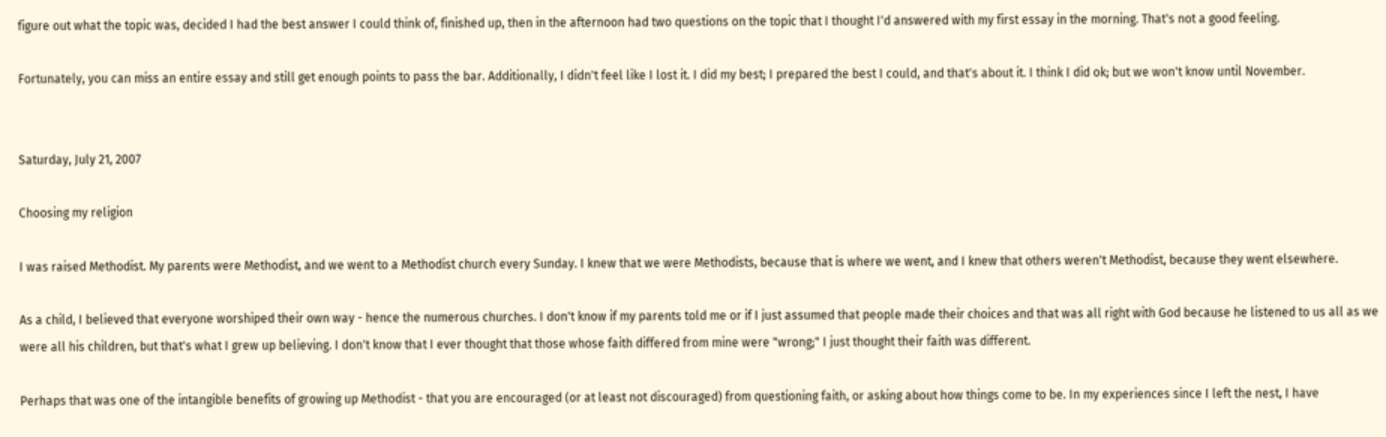figure out what the topic was, decided I had the best answer I could think of, finished up, then in the afternoon had two questions on the topic that I thought I'd answered with my first essay in the morning. That's not a good feeling.

Fortunately, you can miss an entire essay and still get enough points to pass the bar. Additionally, I didn't feel like I lost it. I did my best; I prepared the best I could, and that's about it. I think I did ok; but we won't know until November.


Saturday, July 21, 2007

Choosing my religion

I was raised Methodist. My parents were Methodist, and we went to a Methodist church every Sunday. I knew that we were Methodists, because that is where we went, and I knew that others weren't Methodist, because they went elsewhere.

As a child, I believed that everyone worshiped their own way - hence the numerous churches. I don't know if my parents told me or if I just assumed that people made their choices and that was all right with God because he listened to us all as we were all his children, but that's what I grew up believing. I don't know that I ever thought that those whose faith differed from mine were "wrong;" I just thought their faith was different.

Perhaps that was one of the intangible benefits of growing up Methodist - that you are encouraged (or at least not discouraged) from questioning faith, or asking about how things come to be. In my experiences since I left the nest, I have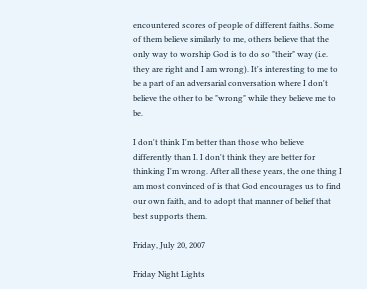encountered scores of people of different faiths. Some of them believe similarly to me, others believe that the only way to worship God is to do so "their" way (i.e. they are right and I am wrong). It's interesting to me to be a part of an adversarial conversation where I don't believe the other to be "wrong" while they believe me to be.

I don't think I'm better than those who believe differently than I. I don't think they are better for thinking I'm wrong. After all these years, the one thing I am most convinced of is that God encourages us to find our own faith, and to adopt that manner of belief that best supports them.

Friday, July 20, 2007

Friday Night Lights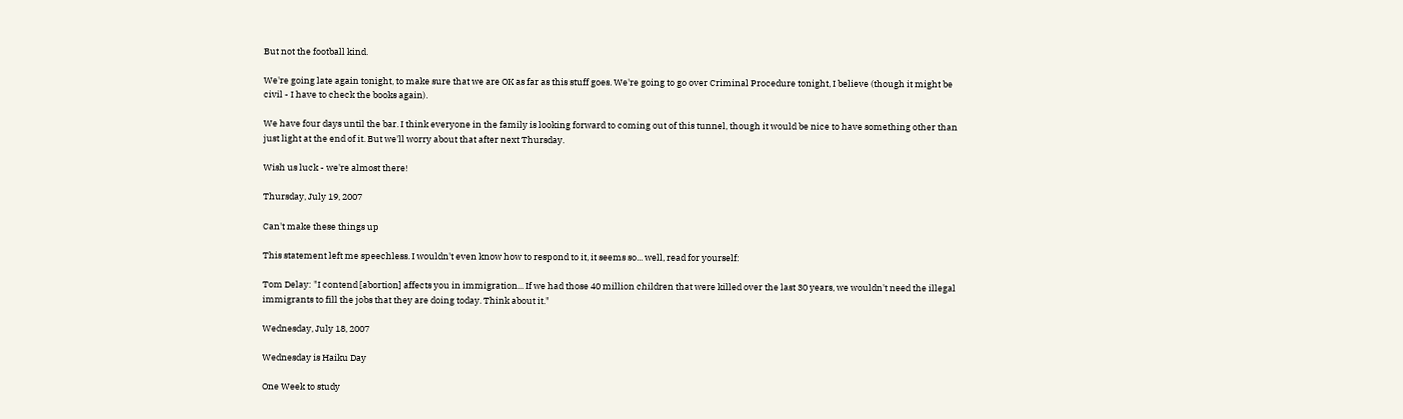But not the football kind.

We're going late again tonight, to make sure that we are OK as far as this stuff goes. We're going to go over Criminal Procedure tonight, I believe (though it might be civil - I have to check the books again).

We have four days until the bar. I think everyone in the family is looking forward to coming out of this tunnel, though it would be nice to have something other than just light at the end of it. But we'll worry about that after next Thursday.

Wish us luck - we're almost there!

Thursday, July 19, 2007

Can't make these things up

This statement left me speechless. I wouldn't even know how to respond to it, it seems so... well, read for yourself:

Tom Delay: "I contend [abortion] affects you in immigration... If we had those 40 million children that were killed over the last 30 years, we wouldn't need the illegal immigrants to fill the jobs that they are doing today. Think about it."

Wednesday, July 18, 2007

Wednesday is Haiku Day

One Week to study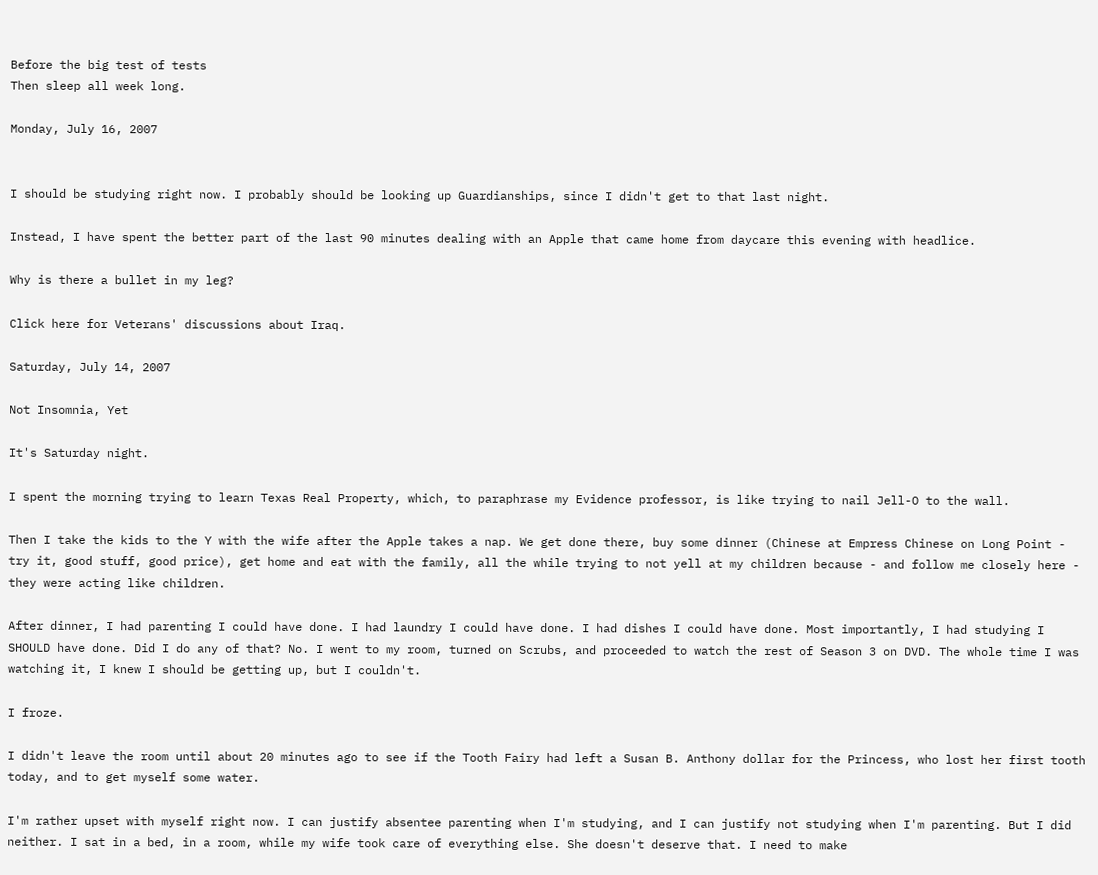Before the big test of tests
Then sleep all week long.

Monday, July 16, 2007


I should be studying right now. I probably should be looking up Guardianships, since I didn't get to that last night.

Instead, I have spent the better part of the last 90 minutes dealing with an Apple that came home from daycare this evening with headlice.

Why is there a bullet in my leg?

Click here for Veterans' discussions about Iraq.

Saturday, July 14, 2007

Not Insomnia, Yet

It's Saturday night.

I spent the morning trying to learn Texas Real Property, which, to paraphrase my Evidence professor, is like trying to nail Jell-O to the wall.

Then I take the kids to the Y with the wife after the Apple takes a nap. We get done there, buy some dinner (Chinese at Empress Chinese on Long Point - try it, good stuff, good price), get home and eat with the family, all the while trying to not yell at my children because - and follow me closely here - they were acting like children.

After dinner, I had parenting I could have done. I had laundry I could have done. I had dishes I could have done. Most importantly, I had studying I SHOULD have done. Did I do any of that? No. I went to my room, turned on Scrubs, and proceeded to watch the rest of Season 3 on DVD. The whole time I was watching it, I knew I should be getting up, but I couldn't.

I froze.

I didn't leave the room until about 20 minutes ago to see if the Tooth Fairy had left a Susan B. Anthony dollar for the Princess, who lost her first tooth today, and to get myself some water.

I'm rather upset with myself right now. I can justify absentee parenting when I'm studying, and I can justify not studying when I'm parenting. But I did neither. I sat in a bed, in a room, while my wife took care of everything else. She doesn't deserve that. I need to make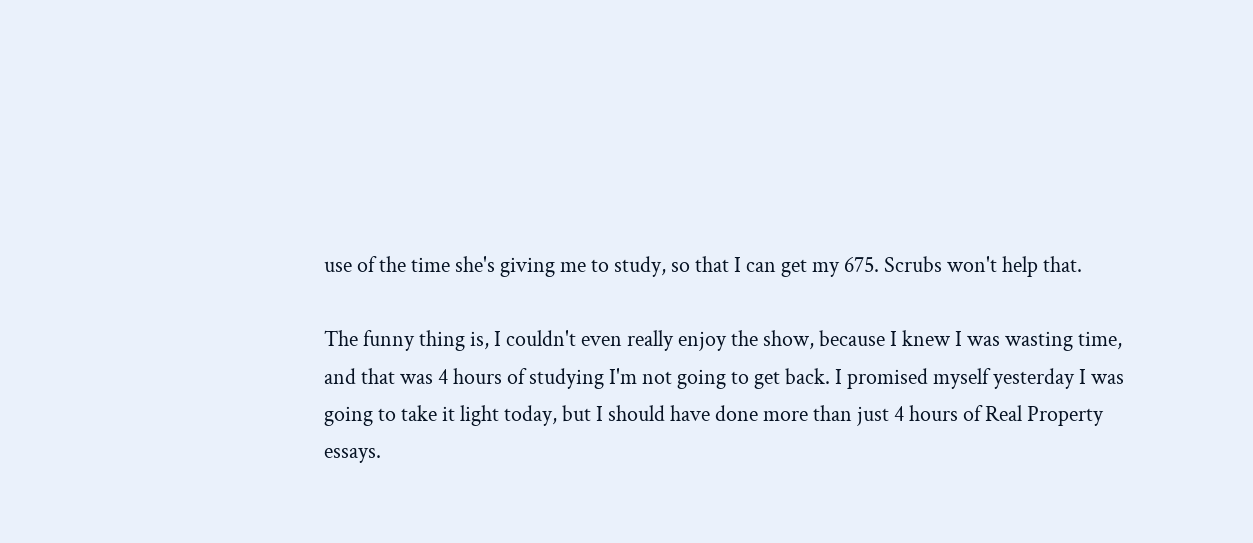use of the time she's giving me to study, so that I can get my 675. Scrubs won't help that.

The funny thing is, I couldn't even really enjoy the show, because I knew I was wasting time, and that was 4 hours of studying I'm not going to get back. I promised myself yesterday I was going to take it light today, but I should have done more than just 4 hours of Real Property essays.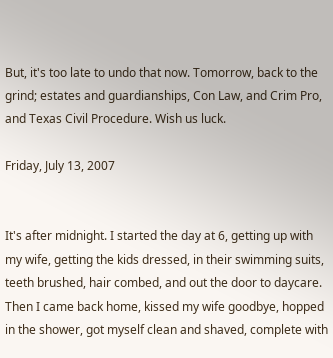But, it's too late to undo that now. Tomorrow, back to the grind; estates and guardianships, Con Law, and Crim Pro, and Texas Civil Procedure. Wish us luck.

Friday, July 13, 2007


It's after midnight. I started the day at 6, getting up with my wife, getting the kids dressed, in their swimming suits, teeth brushed, hair combed, and out the door to daycare. Then I came back home, kissed my wife goodbye, hopped in the shower, got myself clean and shaved, complete with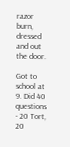razor burn, dressed and out the door.

Got to school at 9. Did 40 questions - 20 Tort, 20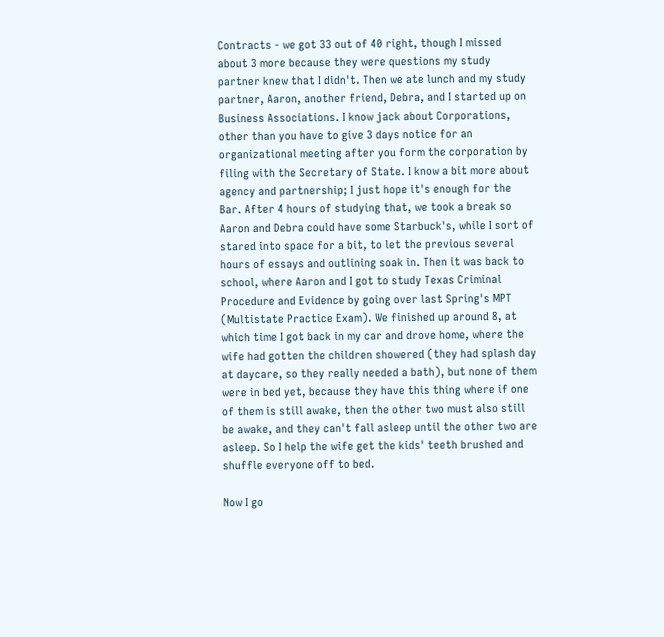Contracts - we got 33 out of 40 right, though I missed about 3 more because they were questions my study partner knew that I didn't. Then we ate lunch and my study partner, Aaron, another friend, Debra, and I started up on Business Associations. I know jack about Corporations, other than you have to give 3 days notice for an organizational meeting after you form the corporation by filing with the Secretary of State. I know a bit more about agency and partnership; I just hope it's enough for the Bar. After 4 hours of studying that, we took a break so Aaron and Debra could have some Starbuck's, while I sort of stared into space for a bit, to let the previous several hours of essays and outlining soak in. Then it was back to school, where Aaron and I got to study Texas Criminal Procedure and Evidence by going over last Spring's MPT (Multistate Practice Exam). We finished up around 8, at which time I got back in my car and drove home, where the wife had gotten the children showered (they had splash day at daycare, so they really needed a bath), but none of them were in bed yet, because they have this thing where if one of them is still awake, then the other two must also still be awake, and they can't fall asleep until the other two are asleep. So I help the wife get the kids' teeth brushed and shuffle everyone off to bed.

Now I go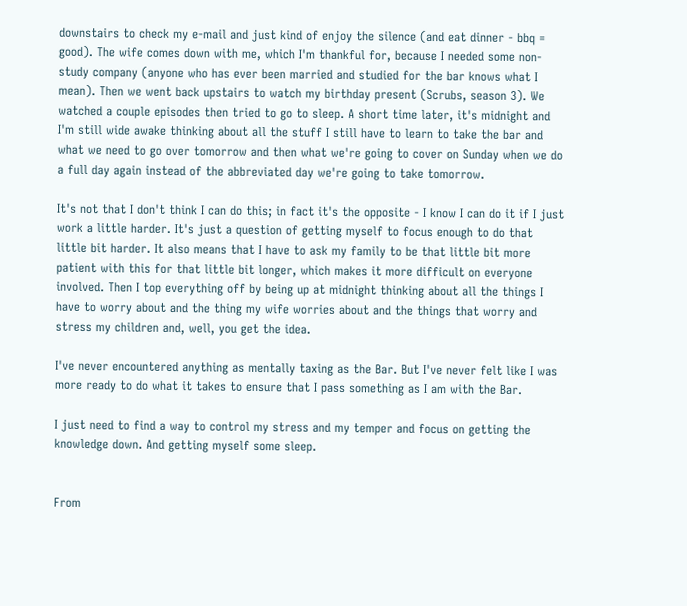downstairs to check my e-mail and just kind of enjoy the silence (and eat dinner - bbq = good). The wife comes down with me, which I'm thankful for, because I needed some non-study company (anyone who has ever been married and studied for the bar knows what I mean). Then we went back upstairs to watch my birthday present (Scrubs, season 3). We watched a couple episodes then tried to go to sleep. A short time later, it's midnight and I'm still wide awake thinking about all the stuff I still have to learn to take the bar and what we need to go over tomorrow and then what we're going to cover on Sunday when we do a full day again instead of the abbreviated day we're going to take tomorrow.

It's not that I don't think I can do this; in fact it's the opposite - I know I can do it if I just work a little harder. It's just a question of getting myself to focus enough to do that little bit harder. It also means that I have to ask my family to be that little bit more patient with this for that little bit longer, which makes it more difficult on everyone involved. Then I top everything off by being up at midnight thinking about all the things I have to worry about and the thing my wife worries about and the things that worry and stress my children and, well, you get the idea.

I've never encountered anything as mentally taxing as the Bar. But I've never felt like I was more ready to do what it takes to ensure that I pass something as I am with the Bar.

I just need to find a way to control my stress and my temper and focus on getting the knowledge down. And getting myself some sleep.


From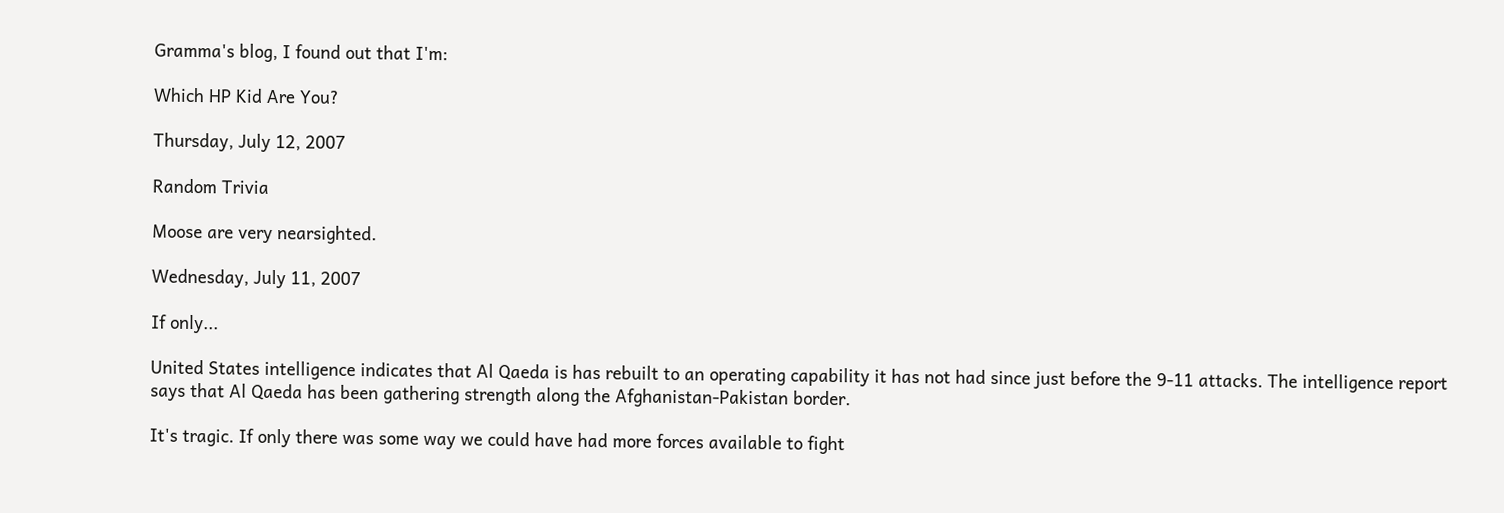Gramma's blog, I found out that I'm:

Which HP Kid Are You?

Thursday, July 12, 2007

Random Trivia

Moose are very nearsighted.

Wednesday, July 11, 2007

If only...

United States intelligence indicates that Al Qaeda is has rebuilt to an operating capability it has not had since just before the 9-11 attacks. The intelligence report says that Al Qaeda has been gathering strength along the Afghanistan-Pakistan border.

It's tragic. If only there was some way we could have had more forces available to fight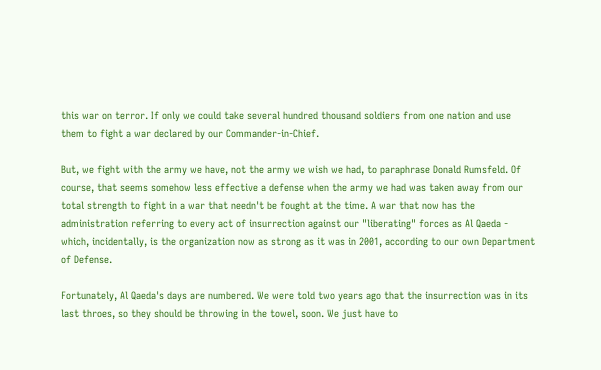this war on terror. If only we could take several hundred thousand soldiers from one nation and use them to fight a war declared by our Commander-in-Chief.

But, we fight with the army we have, not the army we wish we had, to paraphrase Donald Rumsfeld. Of course, that seems somehow less effective a defense when the army we had was taken away from our total strength to fight in a war that needn't be fought at the time. A war that now has the administration referring to every act of insurrection against our "liberating" forces as Al Qaeda - which, incidentally, is the organization now as strong as it was in 2001, according to our own Department of Defense.

Fortunately, Al Qaeda's days are numbered. We were told two years ago that the insurrection was in its last throes, so they should be throwing in the towel, soon. We just have to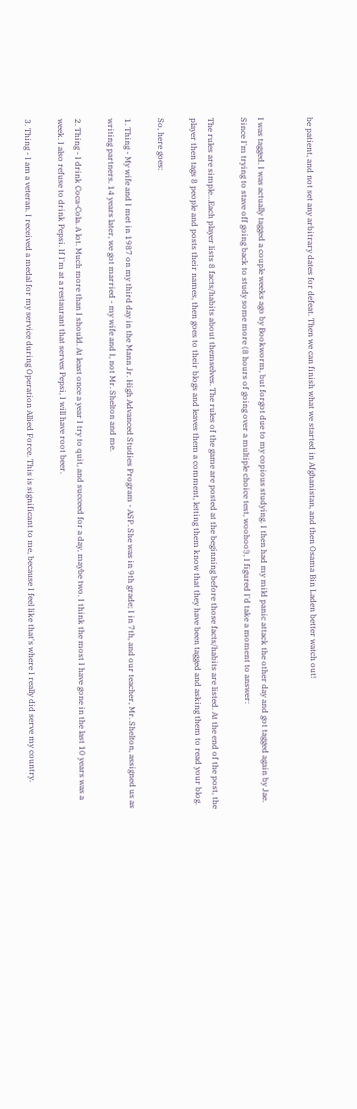be patient, and not set any arbitrary dates for defeat. Then we can finish what we started in Afghanistan, and then Osama Bin Laden better watch out!


I was tagged. I was actually tagged a couple weeks ago by Bookworm, but forgot due to my copious studying. I then had my mild panic attack the other day and got tagged again by Jae. Since I'm trying to stave off going back to study some more (8 hours of going over a multiple choice test, woohoo!), I figured I'd take a moment to answer:

The rules are simple…Each player lists 8 facts/habits about themselves. The rules of the game are posted at the beginning before those facts/habits are listed. At the end of the post, the player then tags 8 people and posts their names, then goes to their blogs and leaves them a comment, letting them know that they have been tagged and asking them to read your blog.

So, here goes:

1. Thing - My wife and I met in 1987 on my third day in the Mann Jr. High Advanced Studies Program - ASP. She was in 9th grade; I in 7th, and our teacher, Mr. Shelton, assigned us as writing partners. 14 years later, we got married - my wife and I, not Mr. Shelton and me.

2. Thing - I drink Coca-Cola. A lot. Much more than I should. At least once a year I try to quit, and succeed for a day, maybe two. I think the most I have gone in the last 10 years was a week. I also refuse to drink Pepsi. If I'm at a restaurant that serves Pepsi, I will have root beer.

3. Thing - I am a veteran. I received a medal for my service during Operation Allied Force. This is significant to me, because I feel like that's where I really did serve my country.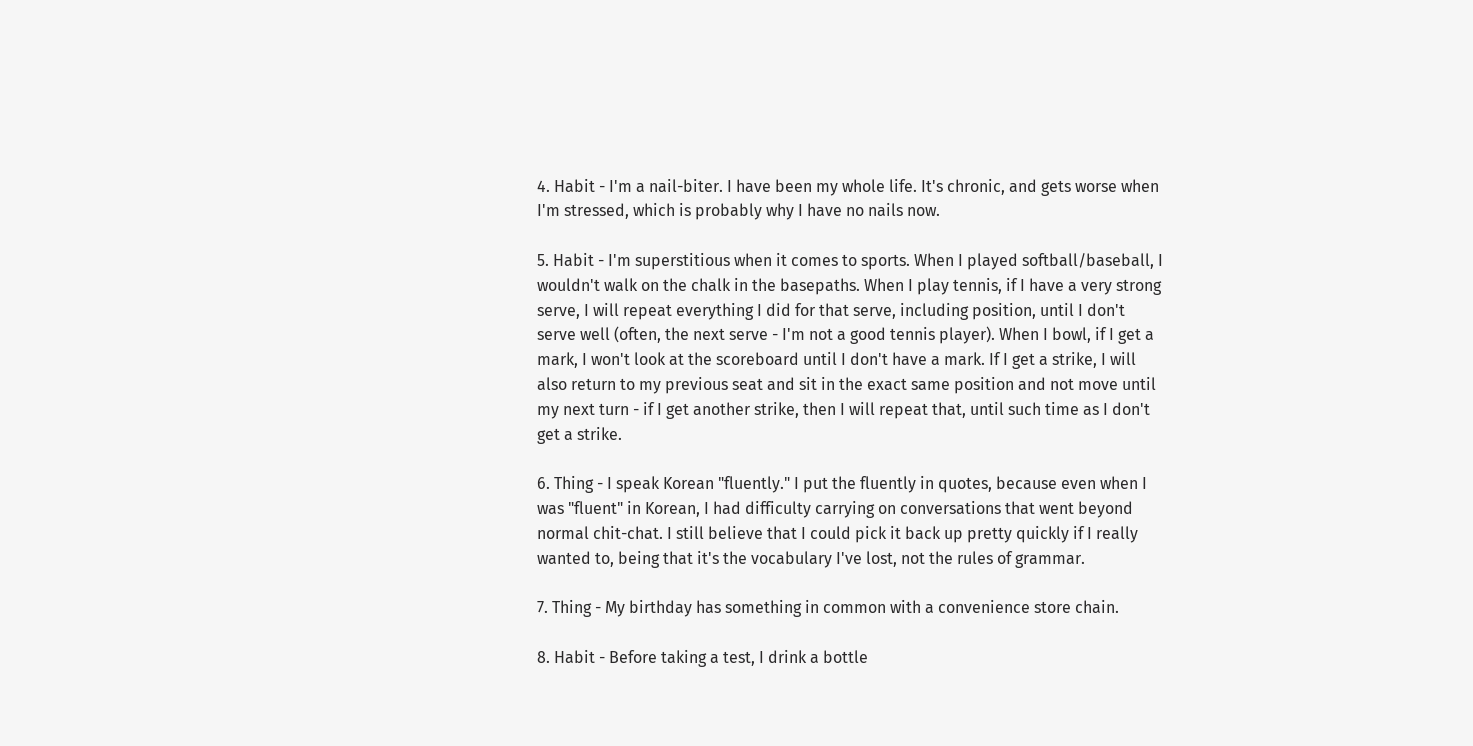4. Habit - I'm a nail-biter. I have been my whole life. It's chronic, and gets worse when I'm stressed, which is probably why I have no nails now.

5. Habit - I'm superstitious when it comes to sports. When I played softball/baseball, I wouldn't walk on the chalk in the basepaths. When I play tennis, if I have a very strong serve, I will repeat everything I did for that serve, including position, until I don't serve well (often, the next serve - I'm not a good tennis player). When I bowl, if I get a mark, I won't look at the scoreboard until I don't have a mark. If I get a strike, I will also return to my previous seat and sit in the exact same position and not move until my next turn - if I get another strike, then I will repeat that, until such time as I don't get a strike.

6. Thing - I speak Korean "fluently." I put the fluently in quotes, because even when I was "fluent" in Korean, I had difficulty carrying on conversations that went beyond normal chit-chat. I still believe that I could pick it back up pretty quickly if I really wanted to, being that it's the vocabulary I've lost, not the rules of grammar.

7. Thing - My birthday has something in common with a convenience store chain.

8. Habit - Before taking a test, I drink a bottle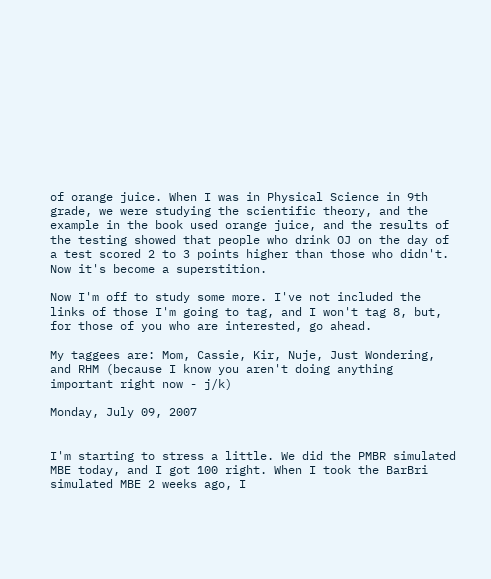of orange juice. When I was in Physical Science in 9th grade, we were studying the scientific theory, and the example in the book used orange juice, and the results of the testing showed that people who drink OJ on the day of a test scored 2 to 3 points higher than those who didn't. Now it's become a superstition.

Now I'm off to study some more. I've not included the links of those I'm going to tag, and I won't tag 8, but, for those of you who are interested, go ahead.

My taggees are: Mom, Cassie, Kir, Nuje, Just Wondering, and RHM (because I know you aren't doing anything important right now - j/k)

Monday, July 09, 2007


I'm starting to stress a little. We did the PMBR simulated MBE today, and I got 100 right. When I took the BarBri simulated MBE 2 weeks ago, I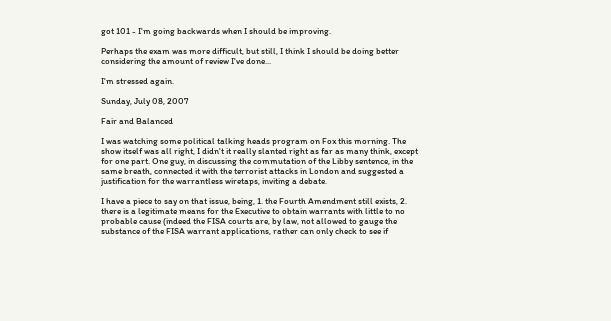got 101 - I'm going backwards when I should be improving.

Perhaps the exam was more difficult, but still, I think I should be doing better considering the amount of review I've done...

I'm stressed again.

Sunday, July 08, 2007

Fair and Balanced

I was watching some political talking heads program on Fox this morning. The show itself was all right, I didn't it really slanted right as far as many think, except for one part. One guy, in discussing the commutation of the Libby sentence, in the same breath, connected it with the terrorist attacks in London and suggested a justification for the warrantless wiretaps, inviting a debate.

I have a piece to say on that issue, being, 1. the Fourth Amendment still exists, 2. there is a legitimate means for the Executive to obtain warrants with little to no probable cause (indeed the FISA courts are, by law, not allowed to gauge the substance of the FISA warrant applications, rather can only check to see if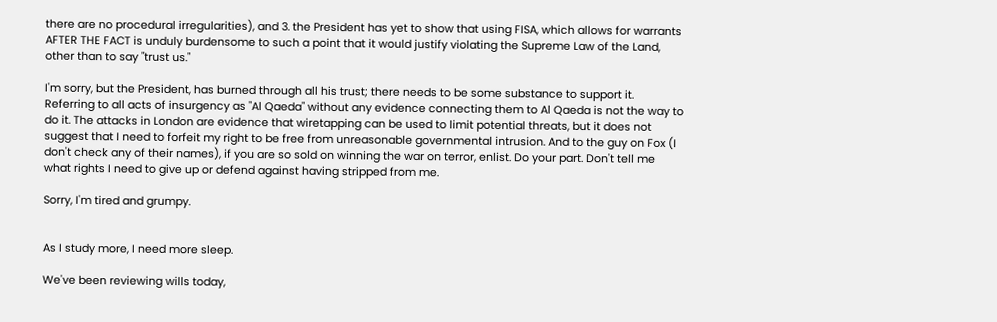there are no procedural irregularities), and 3. the President has yet to show that using FISA, which allows for warrants AFTER THE FACT is unduly burdensome to such a point that it would justify violating the Supreme Law of the Land, other than to say "trust us."

I'm sorry, but the President, has burned through all his trust; there needs to be some substance to support it. Referring to all acts of insurgency as "Al Qaeda" without any evidence connecting them to Al Qaeda is not the way to do it. The attacks in London are evidence that wiretapping can be used to limit potential threats, but it does not suggest that I need to forfeit my right to be free from unreasonable governmental intrusion. And to the guy on Fox (I don't check any of their names), if you are so sold on winning the war on terror, enlist. Do your part. Don't tell me what rights I need to give up or defend against having stripped from me.

Sorry, I'm tired and grumpy.


As I study more, I need more sleep.

We've been reviewing wills today,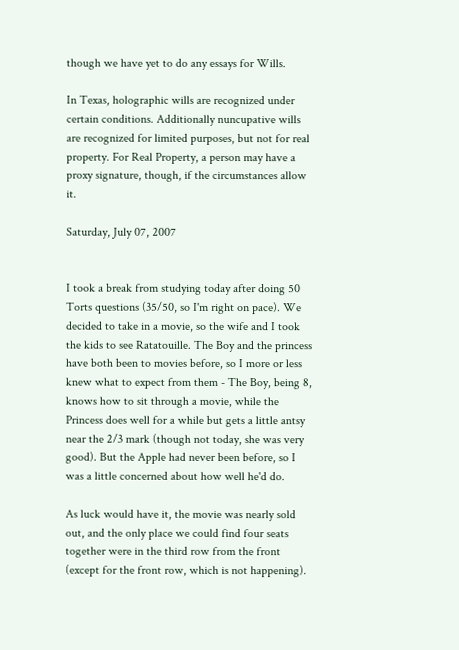though we have yet to do any essays for Wills.

In Texas, holographic wills are recognized under certain conditions. Additionally nuncupative wills are recognized for limited purposes, but not for real property. For Real Property, a person may have a proxy signature, though, if the circumstances allow it.

Saturday, July 07, 2007


I took a break from studying today after doing 50 Torts questions (35/50, so I'm right on pace). We decided to take in a movie, so the wife and I took the kids to see Ratatouille. The Boy and the princess have both been to movies before, so I more or less knew what to expect from them - The Boy, being 8, knows how to sit through a movie, while the Princess does well for a while but gets a little antsy near the 2/3 mark (though not today, she was very good). But the Apple had never been before, so I was a little concerned about how well he'd do.

As luck would have it, the movie was nearly sold out, and the only place we could find four seats together were in the third row from the front (except for the front row, which is not happening).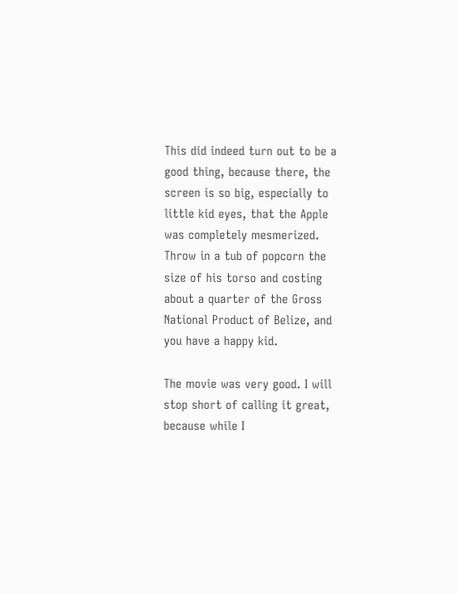This did indeed turn out to be a good thing, because there, the screen is so big, especially to little kid eyes, that the Apple was completely mesmerized. Throw in a tub of popcorn the size of his torso and costing about a quarter of the Gross National Product of Belize, and you have a happy kid.

The movie was very good. I will stop short of calling it great, because while I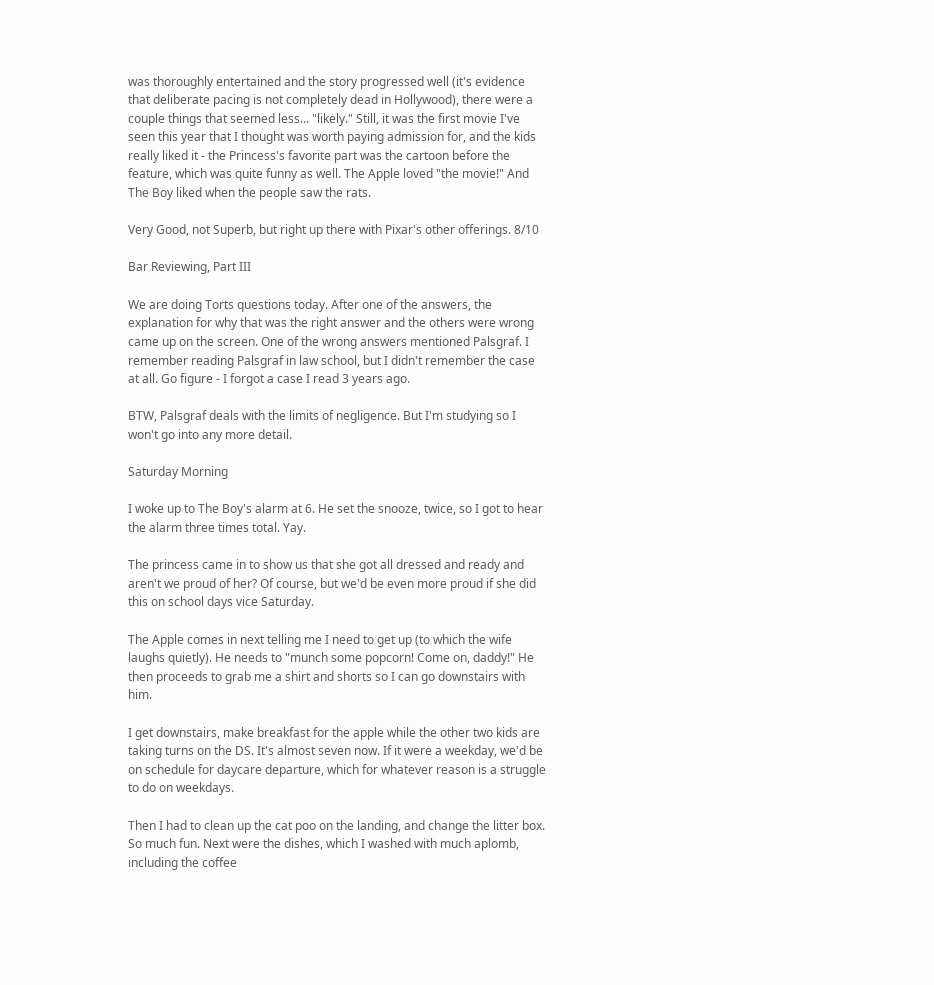was thoroughly entertained and the story progressed well (it's evidence that deliberate pacing is not completely dead in Hollywood), there were a couple things that seemed less... "likely." Still, it was the first movie I've seen this year that I thought was worth paying admission for, and the kids really liked it - the Princess's favorite part was the cartoon before the feature, which was quite funny as well. The Apple loved "the movie!" And The Boy liked when the people saw the rats.

Very Good, not Superb, but right up there with Pixar's other offerings. 8/10

Bar Reviewing, Part III

We are doing Torts questions today. After one of the answers, the explanation for why that was the right answer and the others were wrong came up on the screen. One of the wrong answers mentioned Palsgraf. I remember reading Palsgraf in law school, but I didn't remember the case at all. Go figure - I forgot a case I read 3 years ago.

BTW, Palsgraf deals with the limits of negligence. But I'm studying so I won't go into any more detail.

Saturday Morning

I woke up to The Boy's alarm at 6. He set the snooze, twice, so I got to hear the alarm three times total. Yay.

The princess came in to show us that she got all dressed and ready and aren't we proud of her? Of course, but we'd be even more proud if she did this on school days vice Saturday.

The Apple comes in next telling me I need to get up (to which the wife laughs quietly). He needs to "munch some popcorn! Come on, daddy!" He then proceeds to grab me a shirt and shorts so I can go downstairs with him.

I get downstairs, make breakfast for the apple while the other two kids are taking turns on the DS. It's almost seven now. If it were a weekday, we'd be on schedule for daycare departure, which for whatever reason is a struggle to do on weekdays.

Then I had to clean up the cat poo on the landing, and change the litter box. So much fun. Next were the dishes, which I washed with much aplomb, including the coffee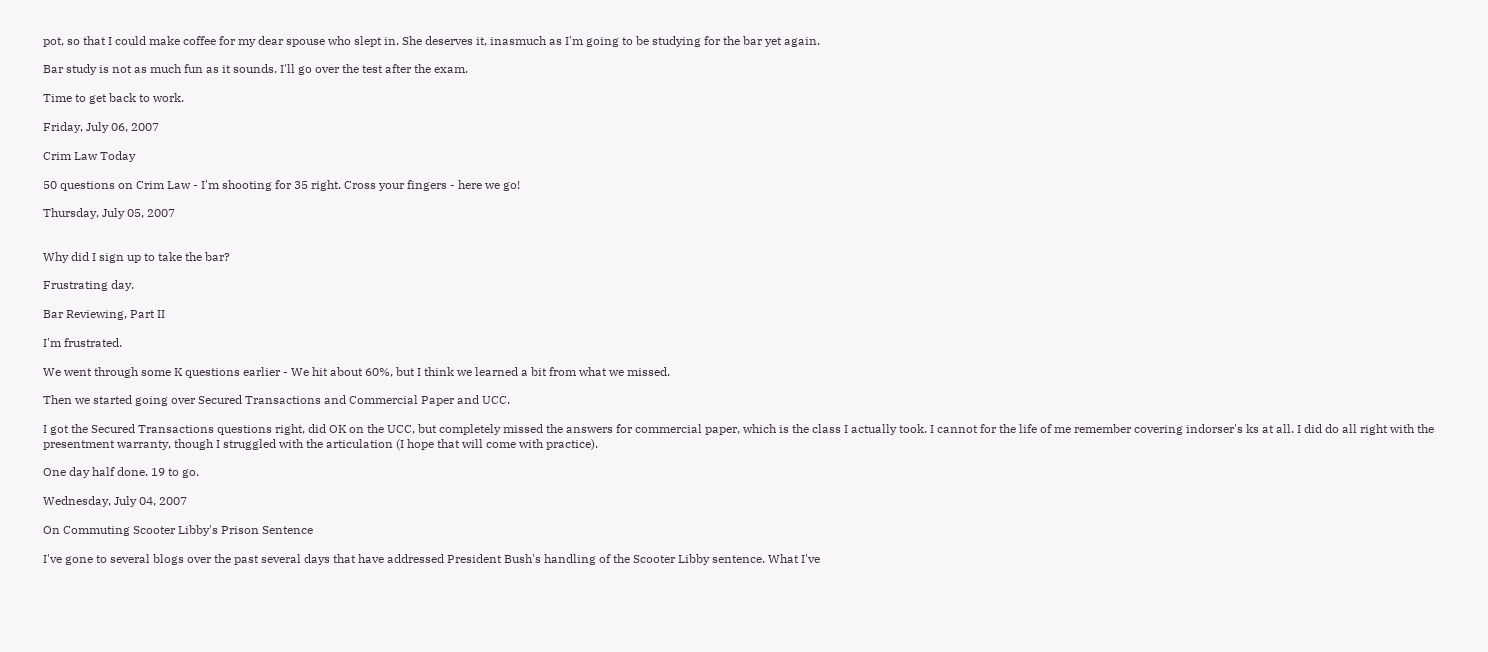pot, so that I could make coffee for my dear spouse who slept in. She deserves it, inasmuch as I'm going to be studying for the bar yet again.

Bar study is not as much fun as it sounds. I'll go over the test after the exam.

Time to get back to work.

Friday, July 06, 2007

Crim Law Today

50 questions on Crim Law - I'm shooting for 35 right. Cross your fingers - here we go!

Thursday, July 05, 2007


Why did I sign up to take the bar?

Frustrating day.

Bar Reviewing, Part II

I'm frustrated.

We went through some K questions earlier - We hit about 60%, but I think we learned a bit from what we missed.

Then we started going over Secured Transactions and Commercial Paper and UCC.

I got the Secured Transactions questions right, did OK on the UCC, but completely missed the answers for commercial paper, which is the class I actually took. I cannot for the life of me remember covering indorser's ks at all. I did do all right with the presentment warranty, though I struggled with the articulation (I hope that will come with practice).

One day half done. 19 to go.

Wednesday, July 04, 2007

On Commuting Scooter Libby's Prison Sentence

I've gone to several blogs over the past several days that have addressed President Bush's handling of the Scooter Libby sentence. What I've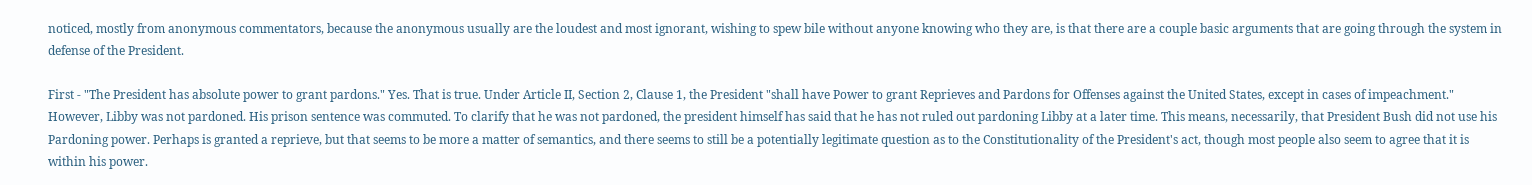noticed, mostly from anonymous commentators, because the anonymous usually are the loudest and most ignorant, wishing to spew bile without anyone knowing who they are, is that there are a couple basic arguments that are going through the system in defense of the President.

First - "The President has absolute power to grant pardons." Yes. That is true. Under Article II, Section 2, Clause 1, the President "shall have Power to grant Reprieves and Pardons for Offenses against the United States, except in cases of impeachment." However, Libby was not pardoned. His prison sentence was commuted. To clarify that he was not pardoned, the president himself has said that he has not ruled out pardoning Libby at a later time. This means, necessarily, that President Bush did not use his Pardoning power. Perhaps is granted a reprieve, but that seems to be more a matter of semantics, and there seems to still be a potentially legitimate question as to the Constitutionality of the President's act, though most people also seem to agree that it is within his power.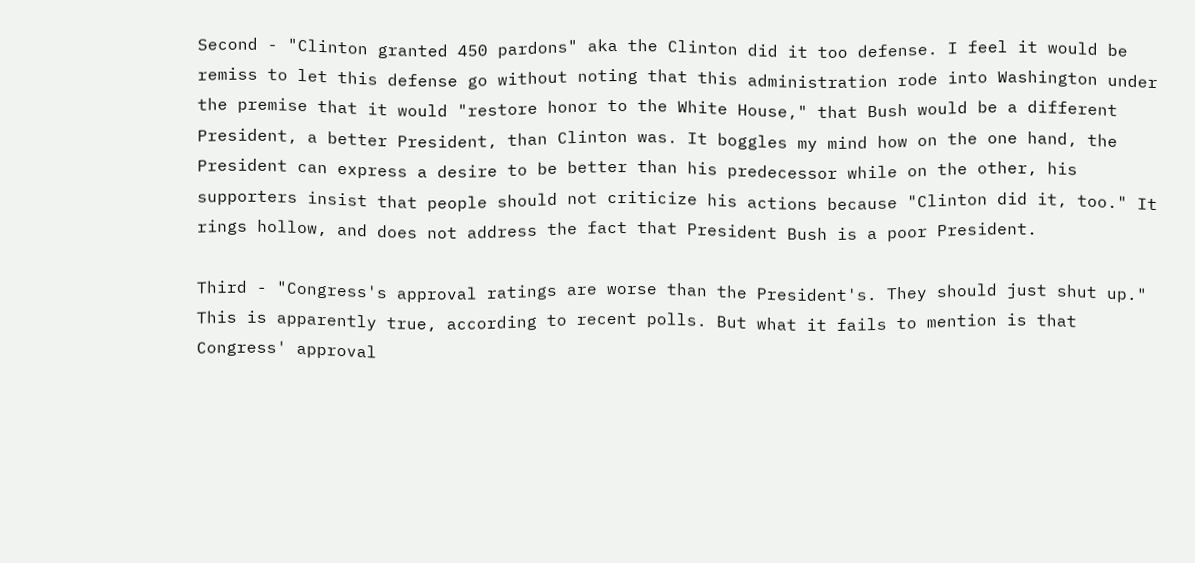Second - "Clinton granted 450 pardons" aka the Clinton did it too defense. I feel it would be remiss to let this defense go without noting that this administration rode into Washington under the premise that it would "restore honor to the White House," that Bush would be a different President, a better President, than Clinton was. It boggles my mind how on the one hand, the President can express a desire to be better than his predecessor while on the other, his supporters insist that people should not criticize his actions because "Clinton did it, too." It rings hollow, and does not address the fact that President Bush is a poor President.

Third - "Congress's approval ratings are worse than the President's. They should just shut up." This is apparently true, according to recent polls. But what it fails to mention is that Congress' approval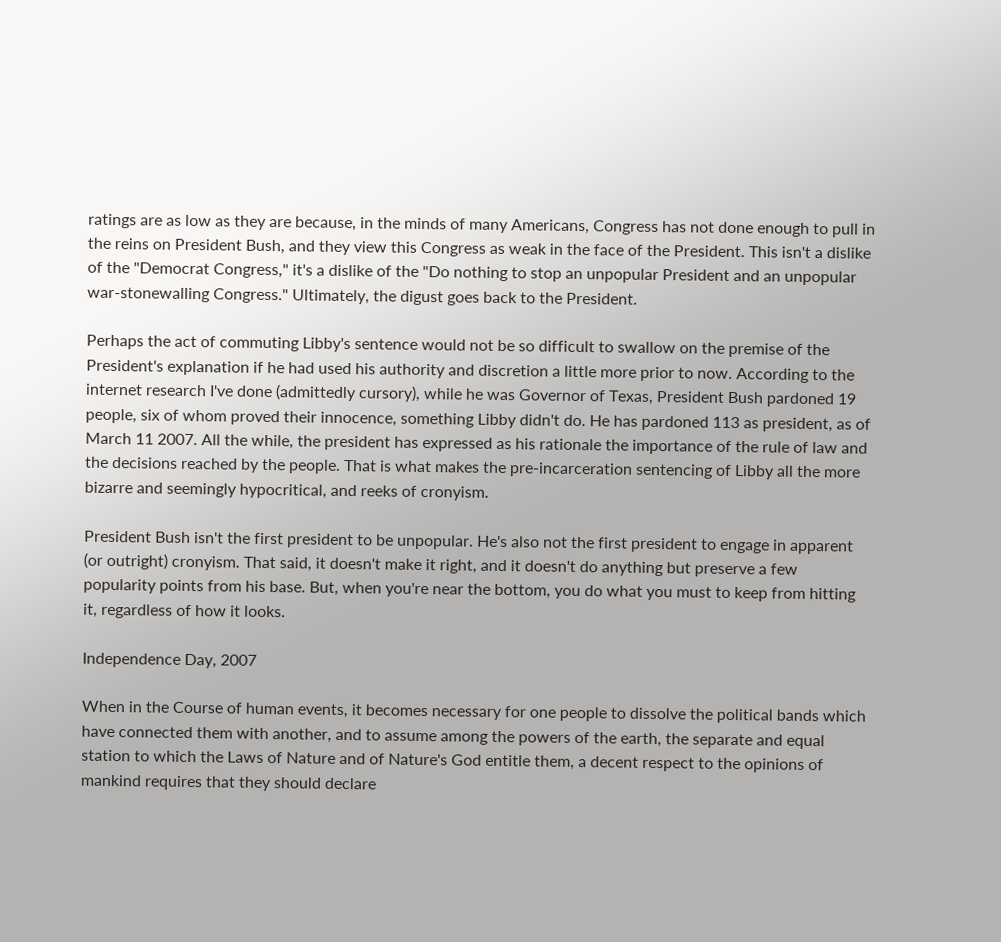ratings are as low as they are because, in the minds of many Americans, Congress has not done enough to pull in the reins on President Bush, and they view this Congress as weak in the face of the President. This isn't a dislike of the "Democrat Congress," it's a dislike of the "Do nothing to stop an unpopular President and an unpopular war-stonewalling Congress." Ultimately, the digust goes back to the President.

Perhaps the act of commuting Libby's sentence would not be so difficult to swallow on the premise of the President's explanation if he had used his authority and discretion a little more prior to now. According to the internet research I've done (admittedly cursory), while he was Governor of Texas, President Bush pardoned 19 people, six of whom proved their innocence, something Libby didn't do. He has pardoned 113 as president, as of March 11 2007. All the while, the president has expressed as his rationale the importance of the rule of law and the decisions reached by the people. That is what makes the pre-incarceration sentencing of Libby all the more bizarre and seemingly hypocritical, and reeks of cronyism.

President Bush isn't the first president to be unpopular. He's also not the first president to engage in apparent (or outright) cronyism. That said, it doesn't make it right, and it doesn't do anything but preserve a few popularity points from his base. But, when you're near the bottom, you do what you must to keep from hitting it, regardless of how it looks.

Independence Day, 2007

When in the Course of human events, it becomes necessary for one people to dissolve the political bands which have connected them with another, and to assume among the powers of the earth, the separate and equal station to which the Laws of Nature and of Nature's God entitle them, a decent respect to the opinions of mankind requires that they should declare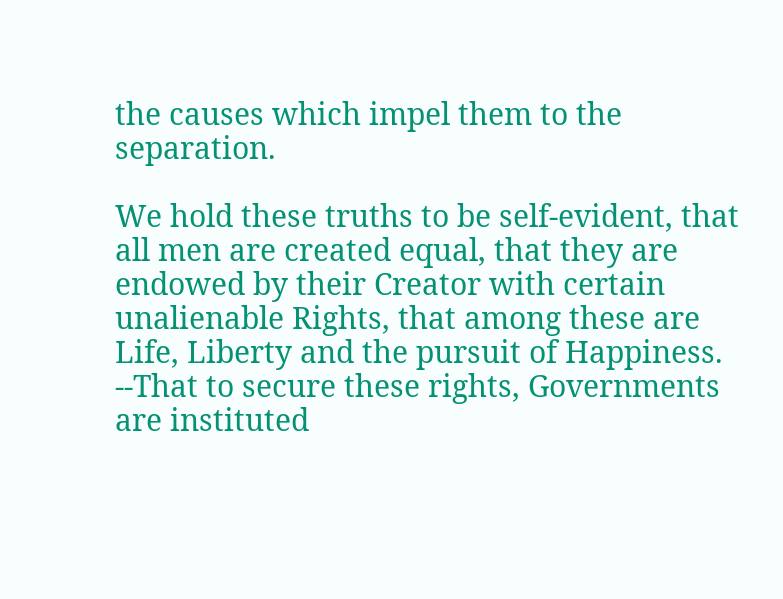the causes which impel them to the separation.

We hold these truths to be self-evident, that all men are created equal, that they are endowed by their Creator with certain unalienable Rights, that among these are Life, Liberty and the pursuit of Happiness. --That to secure these rights, Governments are instituted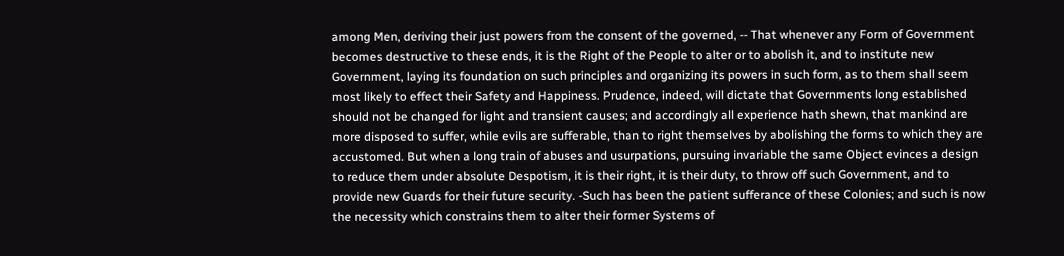among Men, deriving their just powers from the consent of the governed, -- That whenever any Form of Government becomes destructive to these ends, it is the Right of the People to alter or to abolish it, and to institute new Government, laying its foundation on such principles and organizing its powers in such form, as to them shall seem most likely to effect their Safety and Happiness. Prudence, indeed, will dictate that Governments long established should not be changed for light and transient causes; and accordingly all experience hath shewn, that mankind are more disposed to suffer, while evils are sufferable, than to right themselves by abolishing the forms to which they are accustomed. But when a long train of abuses and usurpations, pursuing invariable the same Object evinces a design to reduce them under absolute Despotism, it is their right, it is their duty, to throw off such Government, and to provide new Guards for their future security. -Such has been the patient sufferance of these Colonies; and such is now the necessity which constrains them to alter their former Systems of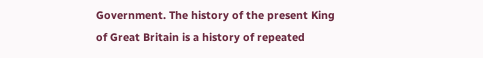Government. The history of the present King of Great Britain is a history of repeated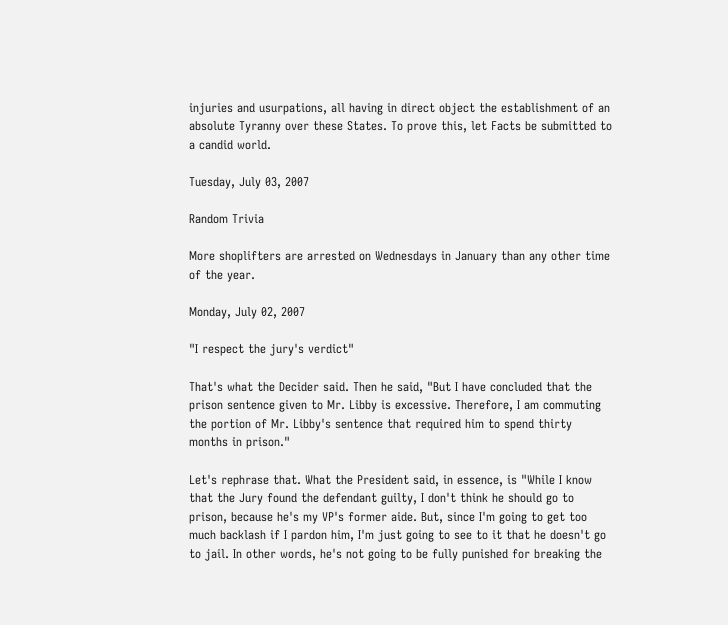injuries and usurpations, all having in direct object the establishment of an absolute Tyranny over these States. To prove this, let Facts be submitted to a candid world.

Tuesday, July 03, 2007

Random Trivia

More shoplifters are arrested on Wednesdays in January than any other time of the year.

Monday, July 02, 2007

"I respect the jury's verdict"

That's what the Decider said. Then he said, "But I have concluded that the prison sentence given to Mr. Libby is excessive. Therefore, I am commuting the portion of Mr. Libby's sentence that required him to spend thirty months in prison."

Let's rephrase that. What the President said, in essence, is "While I know that the Jury found the defendant guilty, I don't think he should go to prison, because he's my VP's former aide. But, since I'm going to get too much backlash if I pardon him, I'm just going to see to it that he doesn't go to jail. In other words, he's not going to be fully punished for breaking the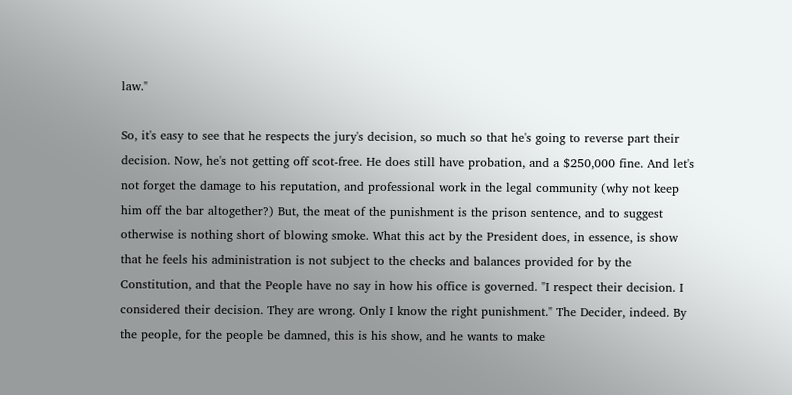law."

So, it's easy to see that he respects the jury's decision, so much so that he's going to reverse part their decision. Now, he's not getting off scot-free. He does still have probation, and a $250,000 fine. And let's not forget the damage to his reputation, and professional work in the legal community (why not keep him off the bar altogether?) But, the meat of the punishment is the prison sentence, and to suggest otherwise is nothing short of blowing smoke. What this act by the President does, in essence, is show that he feels his administration is not subject to the checks and balances provided for by the Constitution, and that the People have no say in how his office is governed. "I respect their decision. I considered their decision. They are wrong. Only I know the right punishment." The Decider, indeed. By the people, for the people be damned, this is his show, and he wants to make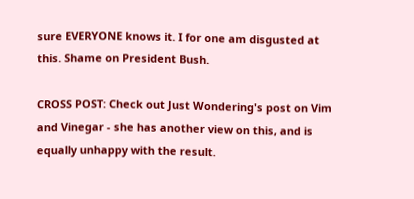sure EVERYONE knows it. I for one am disgusted at this. Shame on President Bush.

CROSS POST: Check out Just Wondering's post on Vim and Vinegar - she has another view on this, and is equally unhappy with the result.